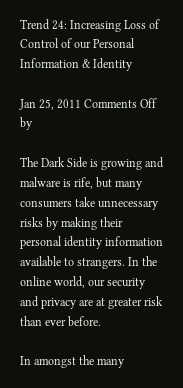Trend 24: Increasing Loss of Control of our Personal Information & Identity

Jan 25, 2011 Comments Off by

The Dark Side is growing and malware is rife, but many consumers take unnecessary risks by making their personal identity information available to strangers. In the online world, our security and privacy are at greater risk than ever before.

In amongst the many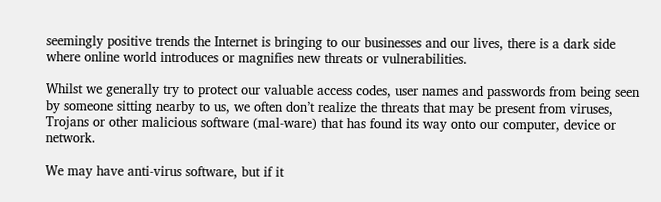seemingly positive trends the Internet is bringing to our businesses and our lives, there is a dark side where online world introduces or magnifies new threats or vulnerabilities.

Whilst we generally try to protect our valuable access codes, user names and passwords from being seen by someone sitting nearby to us, we often don’t realize the threats that may be present from viruses, Trojans or other malicious software (mal-ware) that has found its way onto our computer, device or network.

We may have anti-virus software, but if it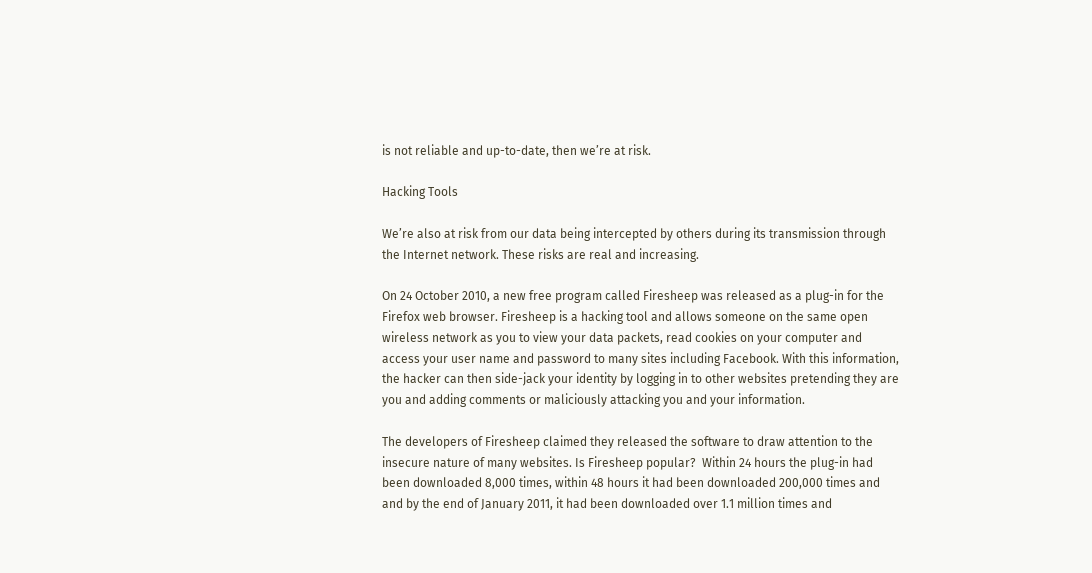is not reliable and up-to-date, then we’re at risk.

Hacking Tools

We’re also at risk from our data being intercepted by others during its transmission through the Internet network. These risks are real and increasing.

On 24 October 2010, a new free program called Firesheep was released as a plug-in for the Firefox web browser. Firesheep is a hacking tool and allows someone on the same open wireless network as you to view your data packets, read cookies on your computer and access your user name and password to many sites including Facebook. With this information, the hacker can then side-jack your identity by logging in to other websites pretending they are you and adding comments or maliciously attacking you and your information.

The developers of Firesheep claimed they released the software to draw attention to the insecure nature of many websites. Is Firesheep popular?  Within 24 hours the plug-in had been downloaded 8,000 times, within 48 hours it had been downloaded 200,000 times and and by the end of January 2011, it had been downloaded over 1.1 million times and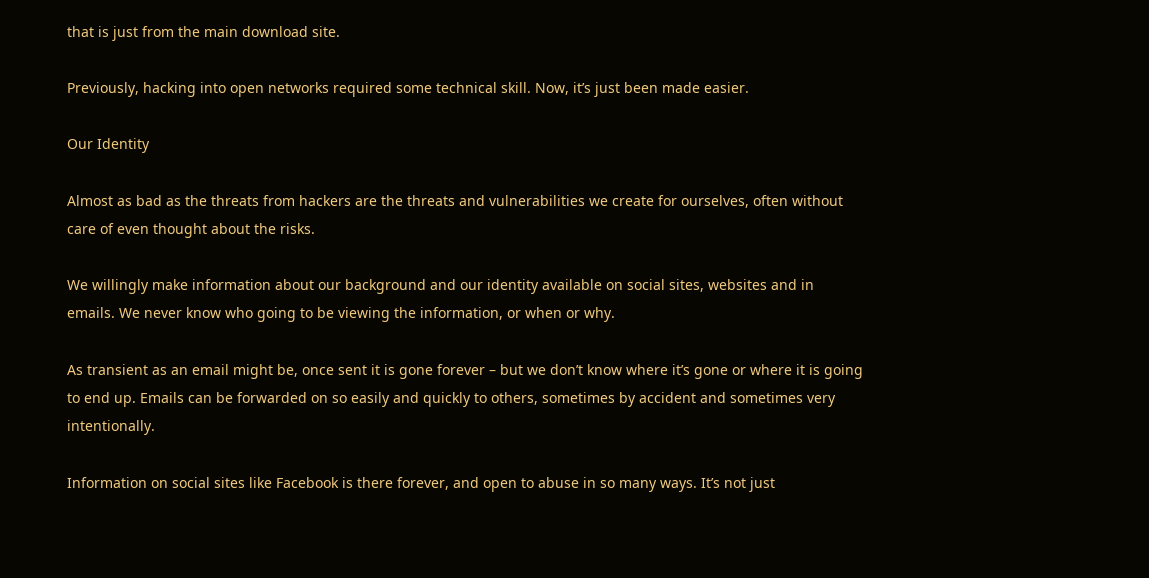that is just from the main download site.

Previously, hacking into open networks required some technical skill. Now, it’s just been made easier.

Our Identity

Almost as bad as the threats from hackers are the threats and vulnerabilities we create for ourselves, often without care of even thought about the risks.

We willingly make information about our background and our identity available on social sites, websites and in emails. We never know who going to be viewing the information, or when or why.

As transient as an email might be, once sent it is gone forever – but we don’t know where it’s gone or where it is going to end up. Emails can be forwarded on so easily and quickly to others, sometimes by accident and sometimes very intentionally.

Information on social sites like Facebook is there forever, and open to abuse in so many ways. It’s not just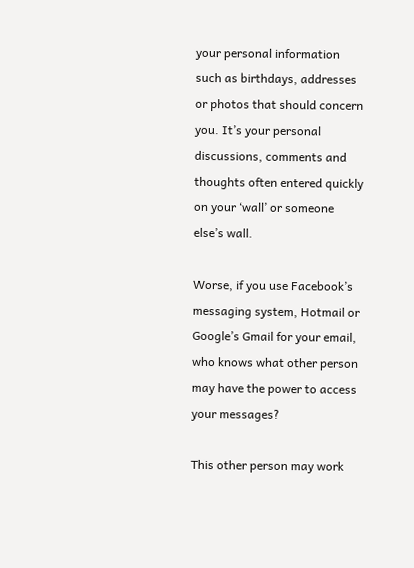your personal information such as birthdays, addresses or photos that should concern you. It’s your personal discussions, comments and thoughts often entered quickly on your ‘wall’ or someone else’s wall.

Worse, if you use Facebook’s messaging system, Hotmail or Google’s Gmail for your email, who knows what other person may have the power to access your messages?

This other person may work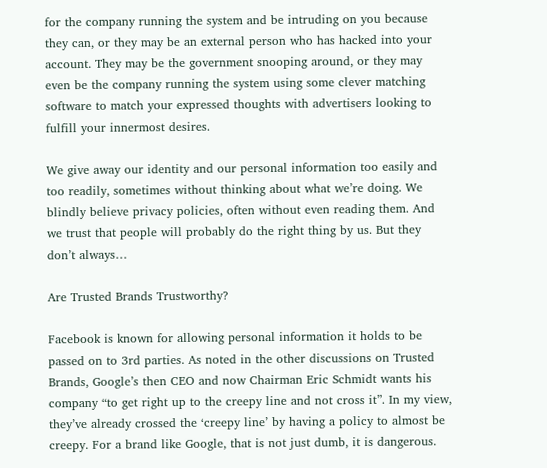for the company running the system and be intruding on you because they can, or they may be an external person who has hacked into your account. They may be the government snooping around, or they may even be the company running the system using some clever matching software to match your expressed thoughts with advertisers looking to fulfill your innermost desires.

We give away our identity and our personal information too easily and too readily, sometimes without thinking about what we’re doing. We blindly believe privacy policies, often without even reading them. And we trust that people will probably do the right thing by us. But they don’t always…

Are Trusted Brands Trustworthy?

Facebook is known for allowing personal information it holds to be passed on to 3rd parties. As noted in the other discussions on Trusted Brands, Google’s then CEO and now Chairman Eric Schmidt wants his company “to get right up to the creepy line and not cross it”. In my view, they’ve already crossed the ‘creepy line’ by having a policy to almost be creepy. For a brand like Google, that is not just dumb, it is dangerous.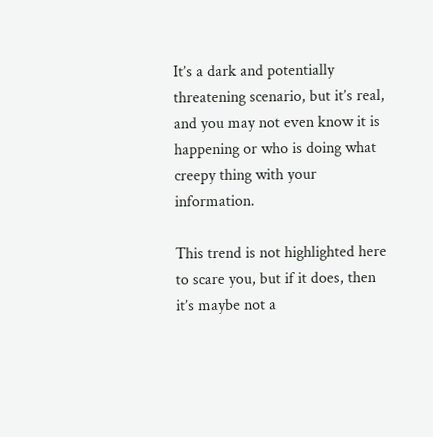It’s a dark and potentially threatening scenario, but it’s real, and you may not even know it is happening or who is doing what creepy thing with your information.

This trend is not highlighted here to scare you, but if it does, then it’s maybe not a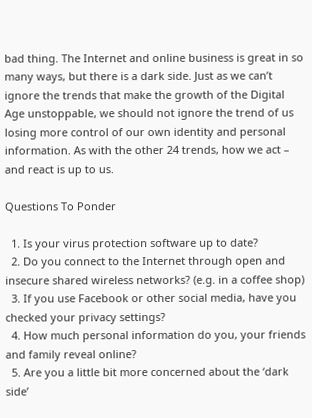bad thing. The Internet and online business is great in so many ways, but there is a dark side. Just as we can’t ignore the trends that make the growth of the Digital Age unstoppable, we should not ignore the trend of us losing more control of our own identity and personal information. As with the other 24 trends, how we act – and react is up to us.

Questions To Ponder

  1. Is your virus protection software up to date?
  2. Do you connect to the Internet through open and insecure shared wireless networks? (e.g. in a coffee shop)
  3. If you use Facebook or other social media, have you checked your privacy settings?
  4. How much personal information do you, your friends and family reveal online?
  5. Are you a little bit more concerned about the ‘dark side’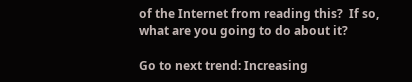of the Internet from reading this?  If so, what are you going to do about it?

Go to next trend: Increasing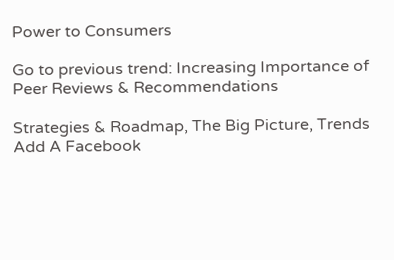Power to Consumers

Go to previous trend: Increasing Importance of Peer Reviews & Recommendations

Strategies & Roadmap, The Big Picture, Trends
Add A Facebook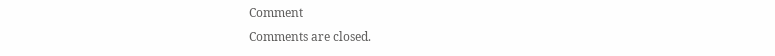Comment
Comments are closed.